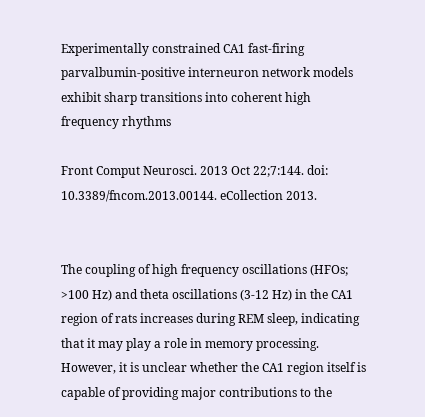Experimentally constrained CA1 fast-firing parvalbumin-positive interneuron network models exhibit sharp transitions into coherent high frequency rhythms

Front Comput Neurosci. 2013 Oct 22;7:144. doi: 10.3389/fncom.2013.00144. eCollection 2013.


The coupling of high frequency oscillations (HFOs; >100 Hz) and theta oscillations (3-12 Hz) in the CA1 region of rats increases during REM sleep, indicating that it may play a role in memory processing. However, it is unclear whether the CA1 region itself is capable of providing major contributions to the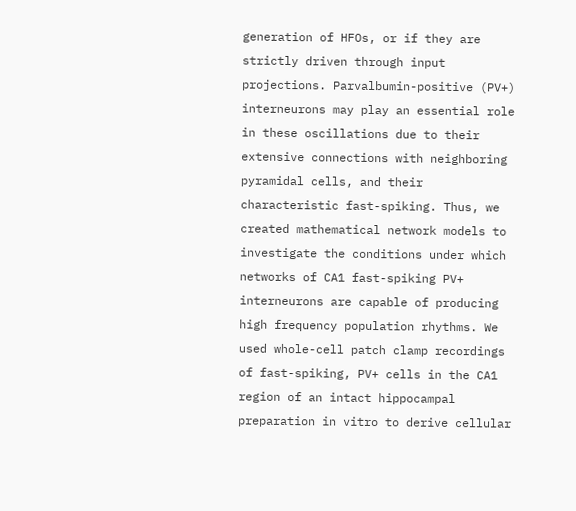generation of HFOs, or if they are strictly driven through input projections. Parvalbumin-positive (PV+) interneurons may play an essential role in these oscillations due to their extensive connections with neighboring pyramidal cells, and their characteristic fast-spiking. Thus, we created mathematical network models to investigate the conditions under which networks of CA1 fast-spiking PV+ interneurons are capable of producing high frequency population rhythms. We used whole-cell patch clamp recordings of fast-spiking, PV+ cells in the CA1 region of an intact hippocampal preparation in vitro to derive cellular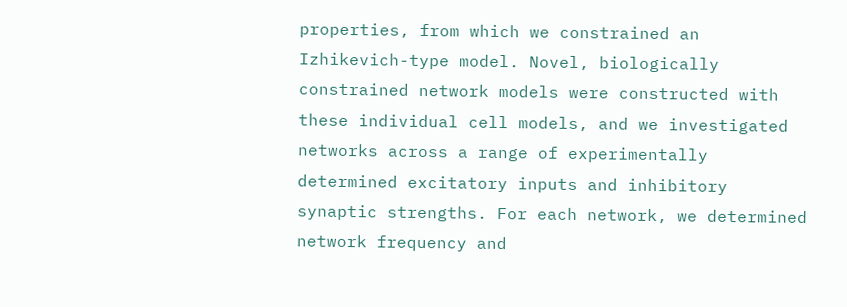properties, from which we constrained an Izhikevich-type model. Novel, biologically constrained network models were constructed with these individual cell models, and we investigated networks across a range of experimentally determined excitatory inputs and inhibitory synaptic strengths. For each network, we determined network frequency and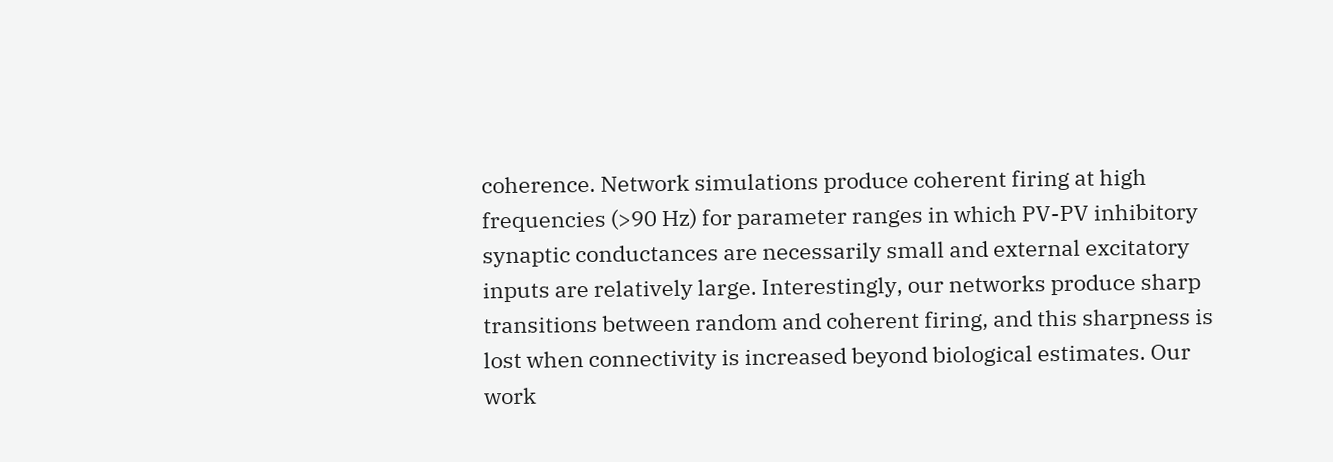coherence. Network simulations produce coherent firing at high frequencies (>90 Hz) for parameter ranges in which PV-PV inhibitory synaptic conductances are necessarily small and external excitatory inputs are relatively large. Interestingly, our networks produce sharp transitions between random and coherent firing, and this sharpness is lost when connectivity is increased beyond biological estimates. Our work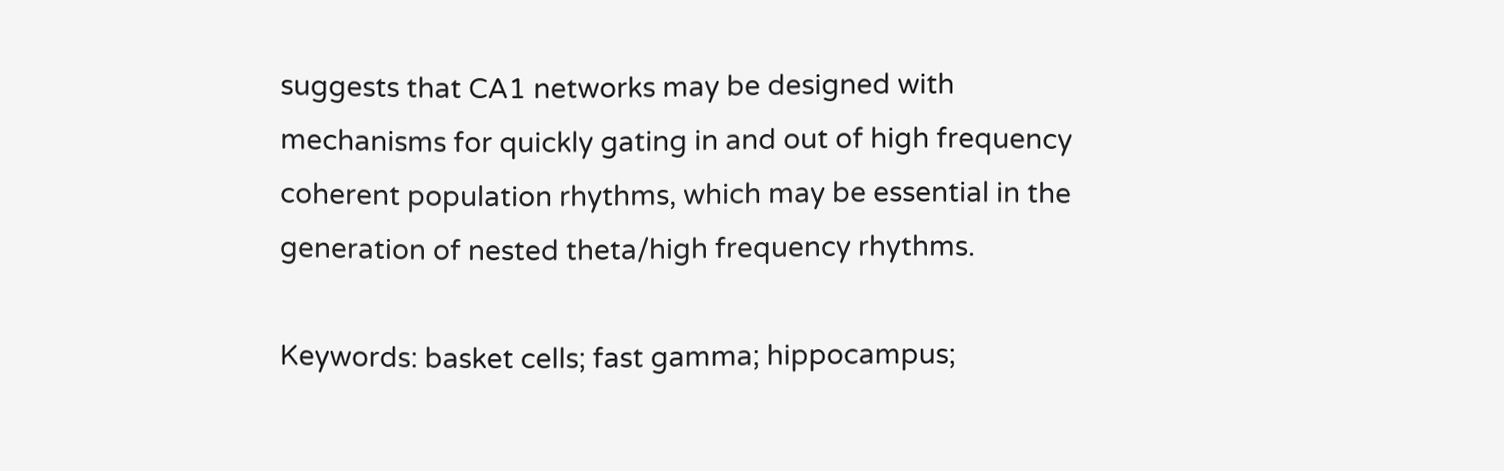suggests that CA1 networks may be designed with mechanisms for quickly gating in and out of high frequency coherent population rhythms, which may be essential in the generation of nested theta/high frequency rhythms.

Keywords: basket cells; fast gamma; hippocampus;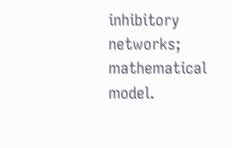inhibitory networks; mathematical model.